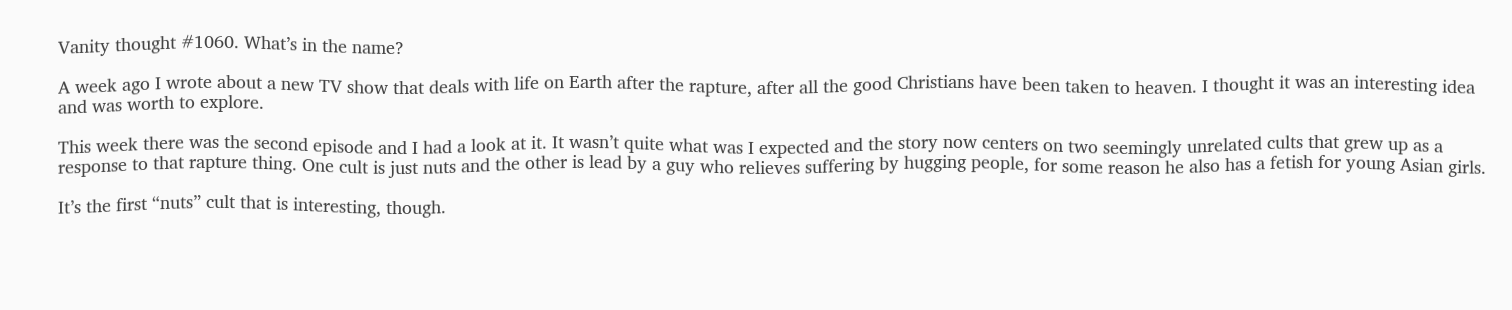Vanity thought #1060. What’s in the name?

A week ago I wrote about a new TV show that deals with life on Earth after the rapture, after all the good Christians have been taken to heaven. I thought it was an interesting idea and was worth to explore.

This week there was the second episode and I had a look at it. It wasn’t quite what was I expected and the story now centers on two seemingly unrelated cults that grew up as a response to that rapture thing. One cult is just nuts and the other is lead by a guy who relieves suffering by hugging people, for some reason he also has a fetish for young Asian girls.

It’s the first “nuts” cult that is interesting, though.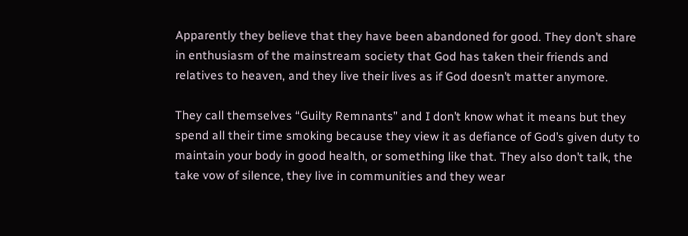Apparently they believe that they have been abandoned for good. They don’t share in enthusiasm of the mainstream society that God has taken their friends and relatives to heaven, and they live their lives as if God doesn’t matter anymore.

They call themselves “Guilty Remnants” and I don’t know what it means but they spend all their time smoking because they view it as defiance of God’s given duty to maintain your body in good health, or something like that. They also don’t talk, the take vow of silence, they live in communities and they wear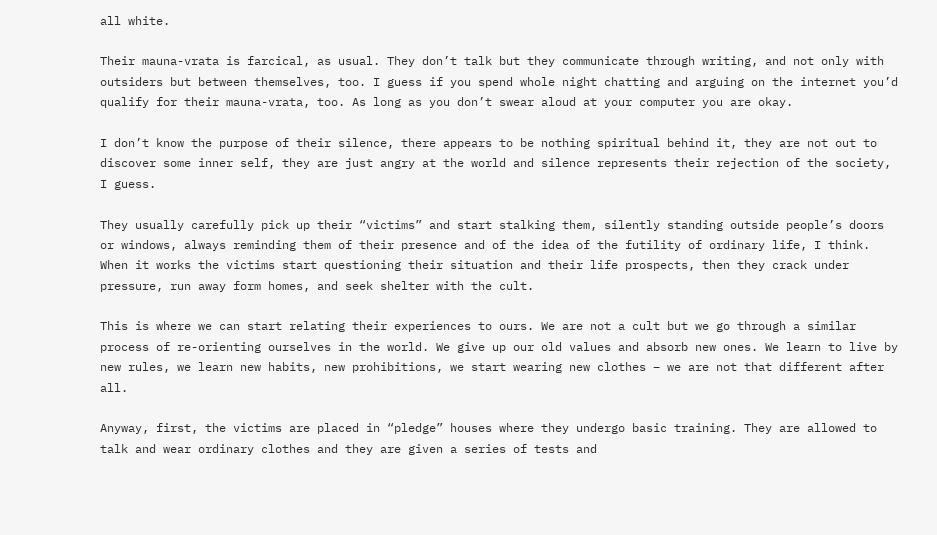all white.

Their mauna-vrata is farcical, as usual. They don’t talk but they communicate through writing, and not only with outsiders but between themselves, too. I guess if you spend whole night chatting and arguing on the internet you’d qualify for their mauna-vrata, too. As long as you don’t swear aloud at your computer you are okay.

I don’t know the purpose of their silence, there appears to be nothing spiritual behind it, they are not out to discover some inner self, they are just angry at the world and silence represents their rejection of the society, I guess.

They usually carefully pick up their “victims” and start stalking them, silently standing outside people’s doors or windows, always reminding them of their presence and of the idea of the futility of ordinary life, I think. When it works the victims start questioning their situation and their life prospects, then they crack under pressure, run away form homes, and seek shelter with the cult.

This is where we can start relating their experiences to ours. We are not a cult but we go through a similar process of re-orienting ourselves in the world. We give up our old values and absorb new ones. We learn to live by new rules, we learn new habits, new prohibitions, we start wearing new clothes – we are not that different after all.

Anyway, first, the victims are placed in “pledge” houses where they undergo basic training. They are allowed to talk and wear ordinary clothes and they are given a series of tests and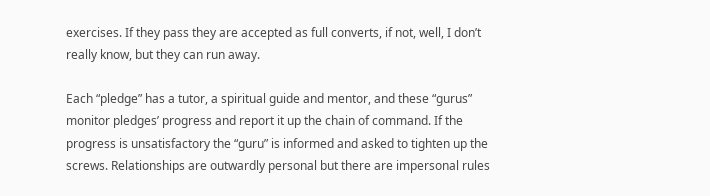exercises. If they pass they are accepted as full converts, if not, well, I don’t really know, but they can run away.

Each “pledge” has a tutor, a spiritual guide and mentor, and these “gurus” monitor pledges’ progress and report it up the chain of command. If the progress is unsatisfactory the “guru” is informed and asked to tighten up the screws. Relationships are outwardly personal but there are impersonal rules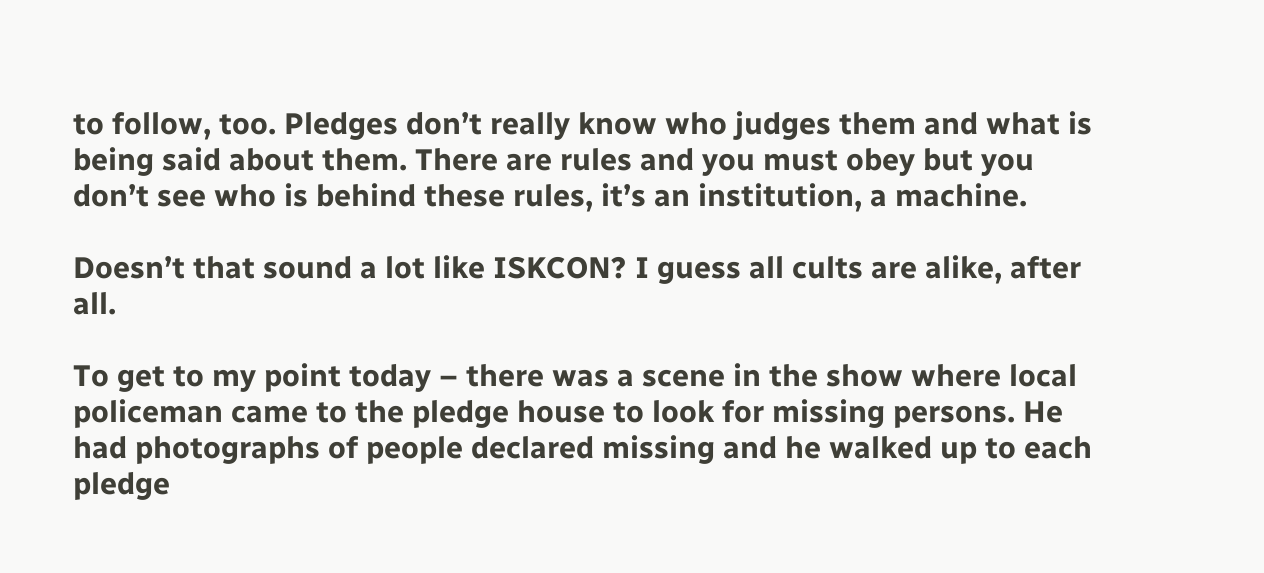to follow, too. Pledges don’t really know who judges them and what is being said about them. There are rules and you must obey but you don’t see who is behind these rules, it’s an institution, a machine.

Doesn’t that sound a lot like ISKCON? I guess all cults are alike, after all.

To get to my point today – there was a scene in the show where local policeman came to the pledge house to look for missing persons. He had photographs of people declared missing and he walked up to each pledge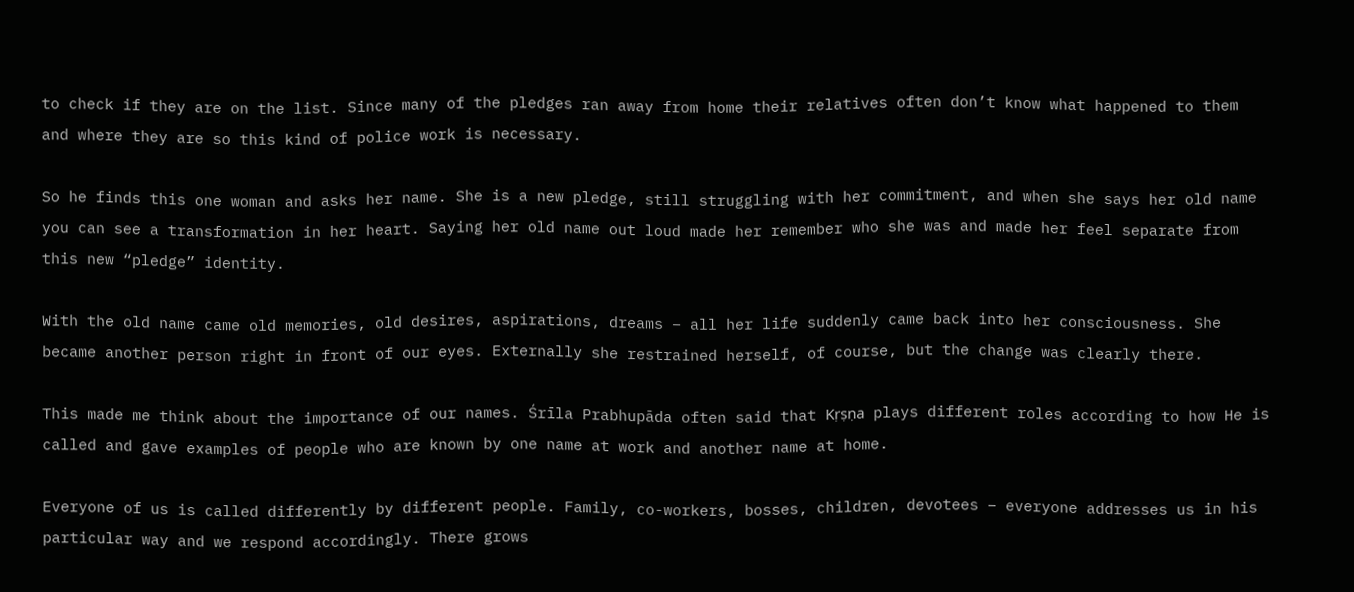to check if they are on the list. Since many of the pledges ran away from home their relatives often don’t know what happened to them and where they are so this kind of police work is necessary.

So he finds this one woman and asks her name. She is a new pledge, still struggling with her commitment, and when she says her old name you can see a transformation in her heart. Saying her old name out loud made her remember who she was and made her feel separate from this new “pledge” identity.

With the old name came old memories, old desires, aspirations, dreams – all her life suddenly came back into her consciousness. She became another person right in front of our eyes. Externally she restrained herself, of course, but the change was clearly there.

This made me think about the importance of our names. Śrīla Prabhupāda often said that Kṛṣṇa plays different roles according to how He is called and gave examples of people who are known by one name at work and another name at home.

Everyone of us is called differently by different people. Family, co-workers, bosses, children, devotees – everyone addresses us in his particular way and we respond accordingly. There grows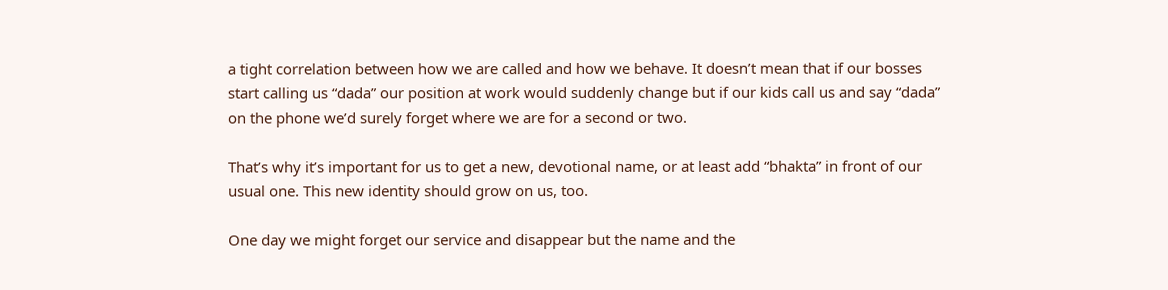a tight correlation between how we are called and how we behave. It doesn’t mean that if our bosses start calling us “dada” our position at work would suddenly change but if our kids call us and say “dada” on the phone we’d surely forget where we are for a second or two.

That’s why it’s important for us to get a new, devotional name, or at least add “bhakta” in front of our usual one. This new identity should grow on us, too.

One day we might forget our service and disappear but the name and the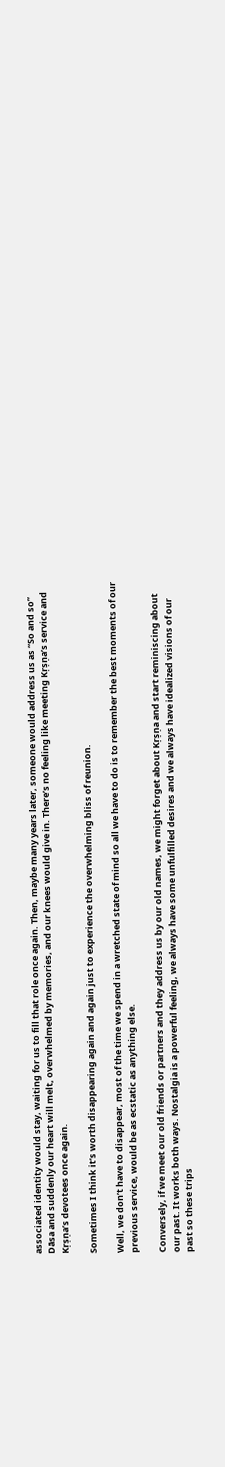associated identity would stay, waiting for us to fill that role once again. Then, maybe many years later, someone would address us as “So and so” Dāsa and suddenly our heart will melt, overwhelmed by memories, and our knees would give in. There’s no feeling like meeting Kṛṣṇa’s service and Kṛṣṇa’s devotees once again.

Sometimes I think it’s worth disappearing again and again just to experience the overwhelming bliss of reunion.

Well, we don’t have to disappear, most of the time we spend in a wretched state of mind so all we have to do is to remember the best moments of our previous service, would be as ecstatic as anything else.

Conversely, if we meet our old friends or partners and they address us by our old names, we might forget about Kṛṣṇa and start reminiscing about our past. It works both ways. Nostalgia is a powerful feeling, we always have some unfulfilled desires and we always have idealized visions of our past so these trips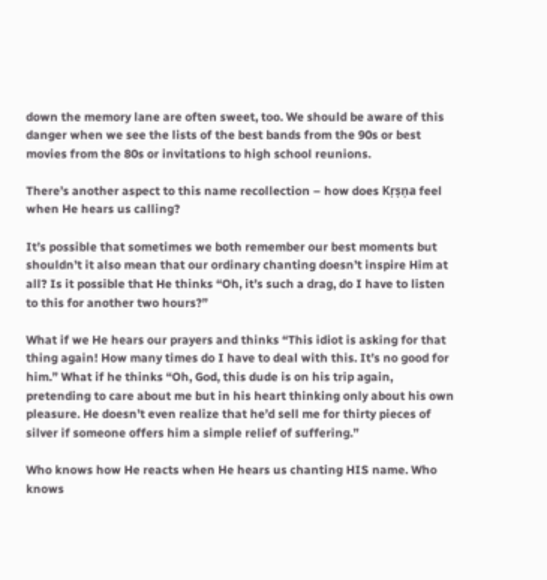down the memory lane are often sweet, too. We should be aware of this danger when we see the lists of the best bands from the 90s or best movies from the 80s or invitations to high school reunions.

There’s another aspect to this name recollection – how does Kṛṣṇa feel when He hears us calling?

It’s possible that sometimes we both remember our best moments but shouldn’t it also mean that our ordinary chanting doesn’t inspire Him at all? Is it possible that He thinks “Oh, it’s such a drag, do I have to listen to this for another two hours?”

What if we He hears our prayers and thinks “This idiot is asking for that thing again! How many times do I have to deal with this. It’s no good for him.” What if he thinks “Oh, God, this dude is on his trip again, pretending to care about me but in his heart thinking only about his own pleasure. He doesn’t even realize that he’d sell me for thirty pieces of silver if someone offers him a simple relief of suffering.”

Who knows how He reacts when He hears us chanting HIS name. Who knows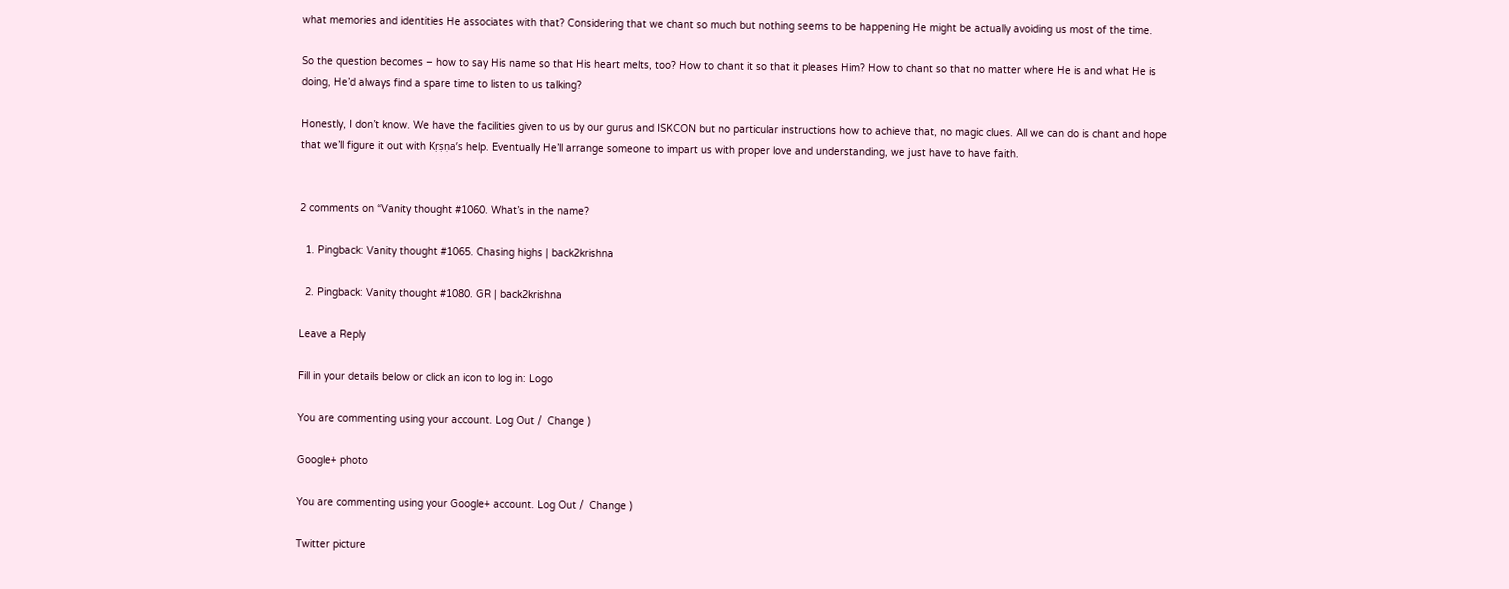what memories and identities He associates with that? Considering that we chant so much but nothing seems to be happening He might be actually avoiding us most of the time.

So the question becomes – how to say His name so that His heart melts, too? How to chant it so that it pleases Him? How to chant so that no matter where He is and what He is doing, He’d always find a spare time to listen to us talking?

Honestly, I don’t know. We have the facilities given to us by our gurus and ISKCON but no particular instructions how to achieve that, no magic clues. All we can do is chant and hope that we’ll figure it out with Kṛṣṇa’s help. Eventually He’ll arrange someone to impart us with proper love and understanding, we just have to have faith.


2 comments on “Vanity thought #1060. What’s in the name?

  1. Pingback: Vanity thought #1065. Chasing highs | back2krishna

  2. Pingback: Vanity thought #1080. GR | back2krishna

Leave a Reply

Fill in your details below or click an icon to log in: Logo

You are commenting using your account. Log Out /  Change )

Google+ photo

You are commenting using your Google+ account. Log Out /  Change )

Twitter picture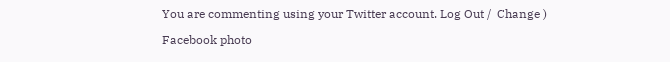You are commenting using your Twitter account. Log Out /  Change )

Facebook photo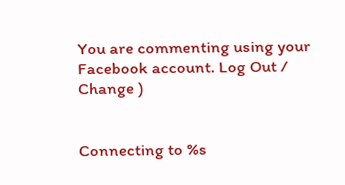You are commenting using your Facebook account. Log Out /  Change )


Connecting to %s